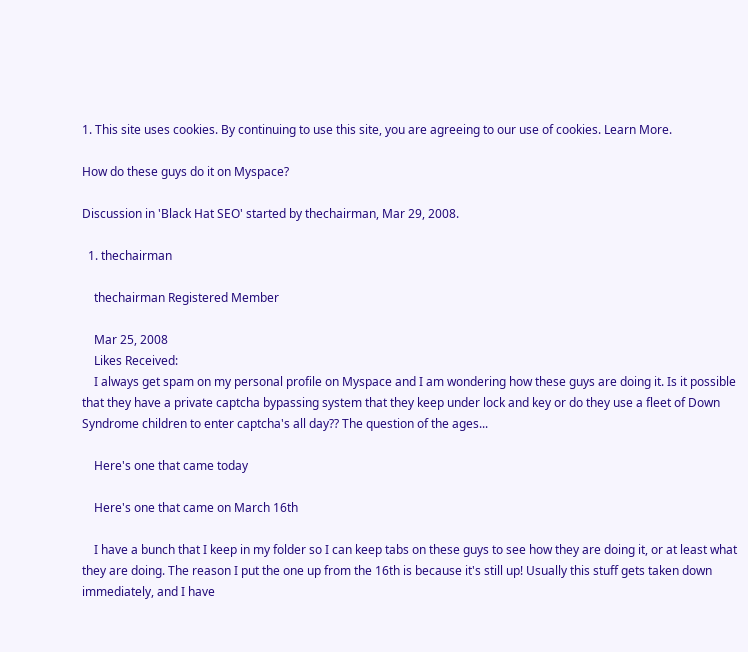1. This site uses cookies. By continuing to use this site, you are agreeing to our use of cookies. Learn More.

How do these guys do it on Myspace?

Discussion in 'Black Hat SEO' started by thechairman, Mar 29, 2008.

  1. thechairman

    thechairman Registered Member

    Mar 25, 2008
    Likes Received:
    I always get spam on my personal profile on Myspace and I am wondering how these guys are doing it. Is it possible that they have a private captcha bypassing system that they keep under lock and key or do they use a fleet of Down Syndrome children to enter captcha's all day?? The question of the ages...

    Here's one that came today

    Here's one that came on March 16th

    I have a bunch that I keep in my folder so I can keep tabs on these guys to see how they are doing it, or at least what they are doing. The reason I put the one up from the 16th is because it's still up! Usually this stuff gets taken down immediately, and I have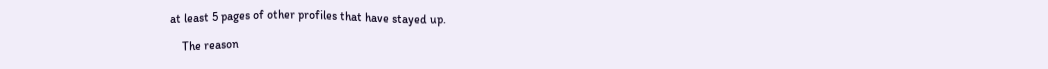at least 5 pages of other profiles that have stayed up.

    The reason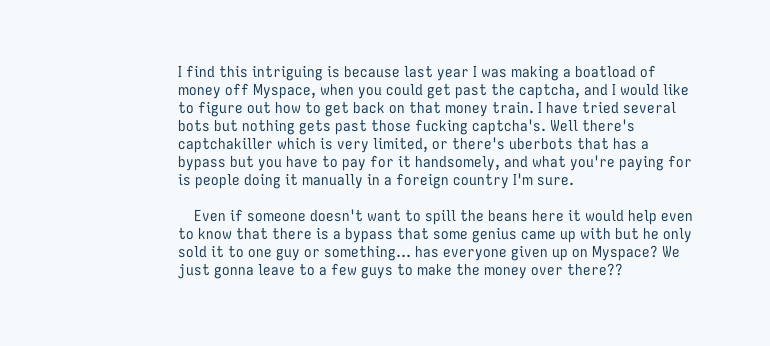I find this intriguing is because last year I was making a boatload of money off Myspace, when you could get past the captcha, and I would like to figure out how to get back on that money train. I have tried several bots but nothing gets past those fucking captcha's. Well there's captchakiller which is very limited, or there's uberbots that has a bypass but you have to pay for it handsomely, and what you're paying for is people doing it manually in a foreign country I'm sure.

    Even if someone doesn't want to spill the beans here it would help even to know that there is a bypass that some genius came up with but he only sold it to one guy or something... has everyone given up on Myspace? We just gonna leave to a few guys to make the money over there??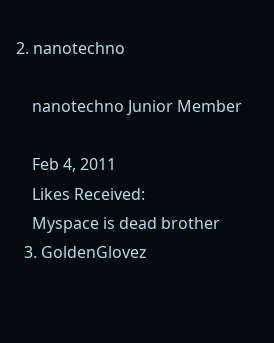2. nanotechno

    nanotechno Junior Member

    Feb 4, 2011
    Likes Received:
    Myspace is dead brother
  3. GoldenGlovez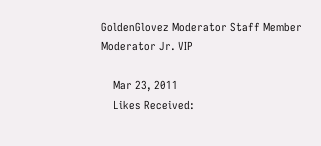GoldenGlovez Moderator Staff Member Moderator Jr. VIP

    Mar 23, 2011
    Likes Received: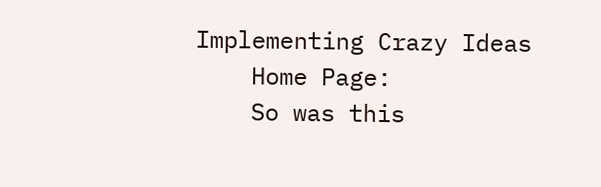Implementing Crazy Ideas
    Home Page:
    So was this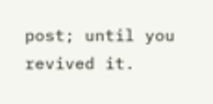post; until you revived it.